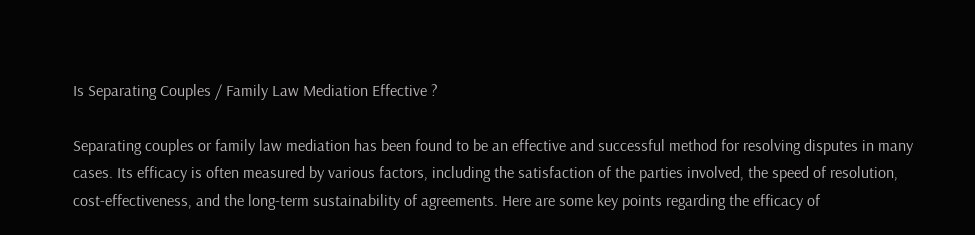Is Separating Couples / Family Law Mediation Effective ?

Separating couples or family law mediation has been found to be an effective and successful method for resolving disputes in many cases. Its efficacy is often measured by various factors, including the satisfaction of the parties involved, the speed of resolution, cost-effectiveness, and the long-term sustainability of agreements. Here are some key points regarding the efficacy of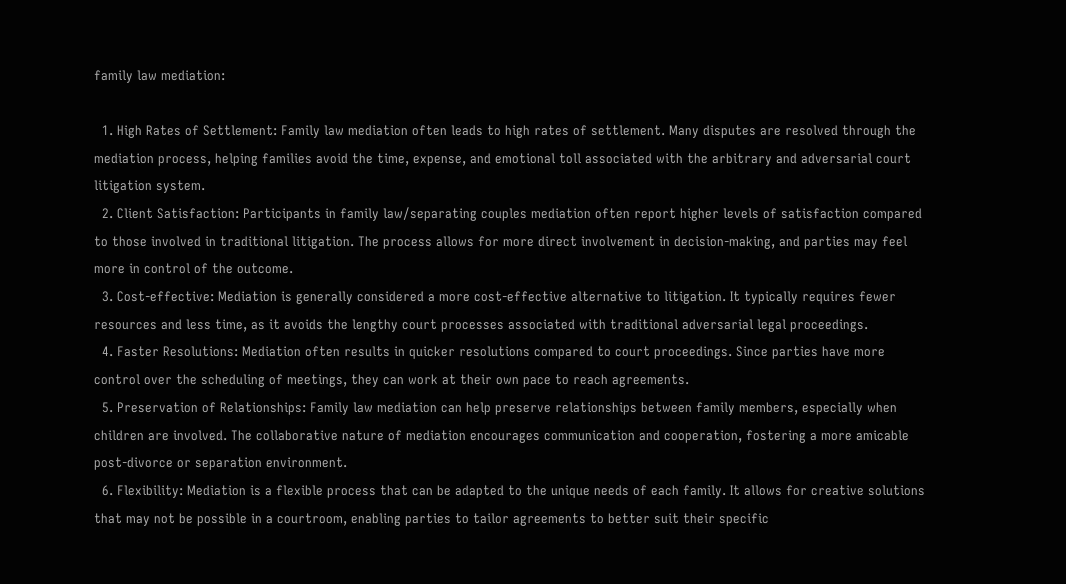family law mediation:

  1. High Rates of Settlement: Family law mediation often leads to high rates of settlement. Many disputes are resolved through the mediation process, helping families avoid the time, expense, and emotional toll associated with the arbitrary and adversarial court litigation system.
  2. Client Satisfaction: Participants in family law/separating couples mediation often report higher levels of satisfaction compared to those involved in traditional litigation. The process allows for more direct involvement in decision-making, and parties may feel more in control of the outcome.
  3. Cost-effective: Mediation is generally considered a more cost-effective alternative to litigation. It typically requires fewer resources and less time, as it avoids the lengthy court processes associated with traditional adversarial legal proceedings.
  4. Faster Resolutions: Mediation often results in quicker resolutions compared to court proceedings. Since parties have more control over the scheduling of meetings, they can work at their own pace to reach agreements.
  5. Preservation of Relationships: Family law mediation can help preserve relationships between family members, especially when children are involved. The collaborative nature of mediation encourages communication and cooperation, fostering a more amicable post-divorce or separation environment.
  6. Flexibility: Mediation is a flexible process that can be adapted to the unique needs of each family. It allows for creative solutions that may not be possible in a courtroom, enabling parties to tailor agreements to better suit their specific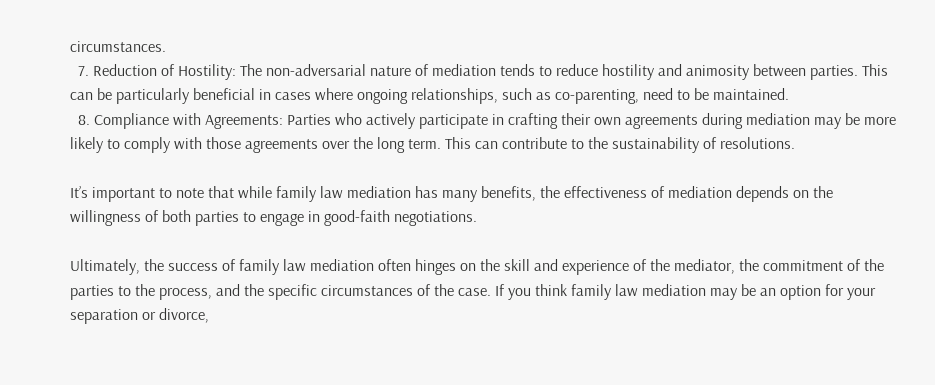circumstances.
  7. Reduction of Hostility: The non-adversarial nature of mediation tends to reduce hostility and animosity between parties. This can be particularly beneficial in cases where ongoing relationships, such as co-parenting, need to be maintained.
  8. Compliance with Agreements: Parties who actively participate in crafting their own agreements during mediation may be more likely to comply with those agreements over the long term. This can contribute to the sustainability of resolutions.

It’s important to note that while family law mediation has many benefits, the effectiveness of mediation depends on the willingness of both parties to engage in good-faith negotiations.

Ultimately, the success of family law mediation often hinges on the skill and experience of the mediator, the commitment of the parties to the process, and the specific circumstances of the case. If you think family law mediation may be an option for your separation or divorce,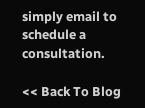simply email to schedule a consultation.

<< Back To Blog